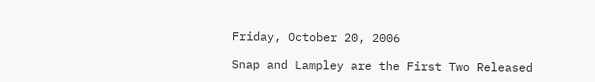Friday, October 20, 2006

Snap and Lampley are the First Two Released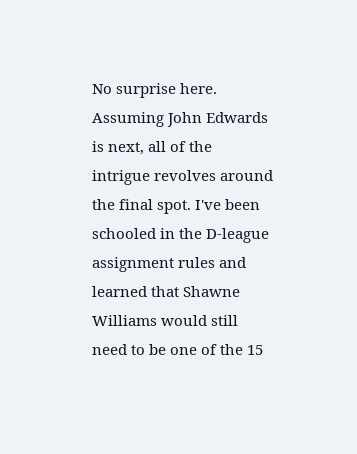No surprise here. Assuming John Edwards is next, all of the intrigue revolves around the final spot. I've been schooled in the D-league assignment rules and learned that Shawne Williams would still need to be one of the 15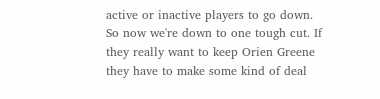active or inactive players to go down. So now we're down to one tough cut. If they really want to keep Orien Greene they have to make some kind of deal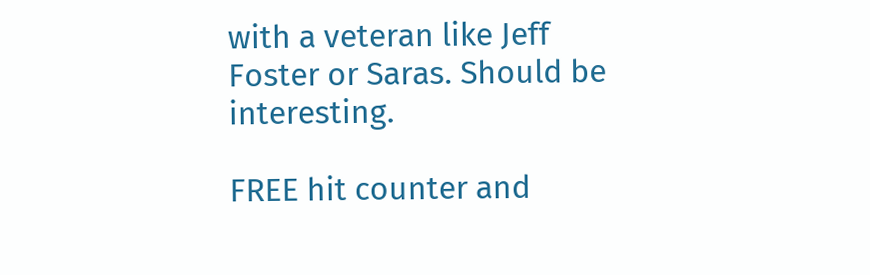with a veteran like Jeff Foster or Saras. Should be interesting.

FREE hit counter and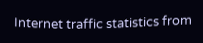Internet traffic statistics from